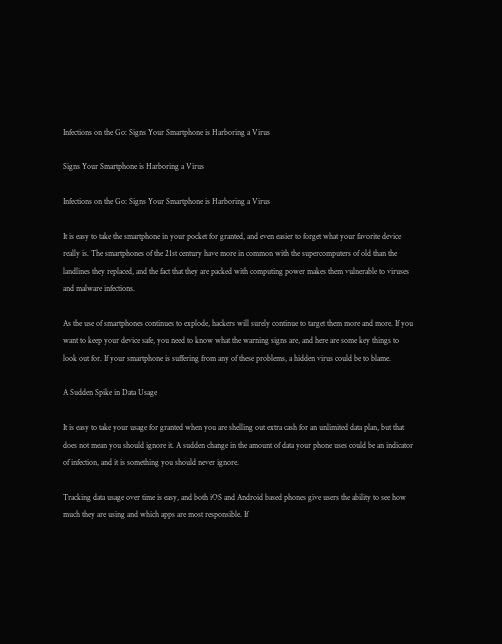Infections on the Go: Signs Your Smartphone is Harboring a Virus

Signs Your Smartphone is Harboring a Virus

Infections on the Go: Signs Your Smartphone is Harboring a Virus

It is easy to take the smartphone in your pocket for granted, and even easier to forget what your favorite device really is. The smartphones of the 21st century have more in common with the supercomputers of old than the landlines they replaced, and the fact that they are packed with computing power makes them vulnerable to viruses and malware infections.

As the use of smartphones continues to explode, hackers will surely continue to target them more and more. If you want to keep your device safe, you need to know what the warning signs are, and here are some key things to look out for. If your smartphone is suffering from any of these problems, a hidden virus could be to blame.

A Sudden Spike in Data Usage

It is easy to take your usage for granted when you are shelling out extra cash for an unlimited data plan, but that does not mean you should ignore it. A sudden change in the amount of data your phone uses could be an indicator of infection, and it is something you should never ignore.

Tracking data usage over time is easy, and both iOS and Android based phones give users the ability to see how much they are using and which apps are most responsible. If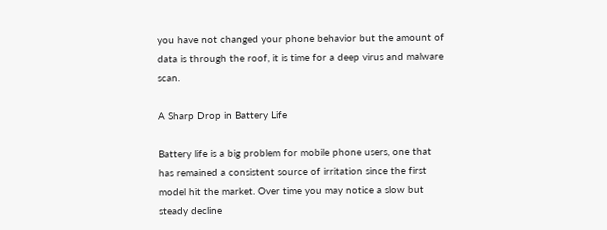you have not changed your phone behavior but the amount of data is through the roof, it is time for a deep virus and malware scan.

A Sharp Drop in Battery Life

Battery life is a big problem for mobile phone users, one that has remained a consistent source of irritation since the first model hit the market. Over time you may notice a slow but steady decline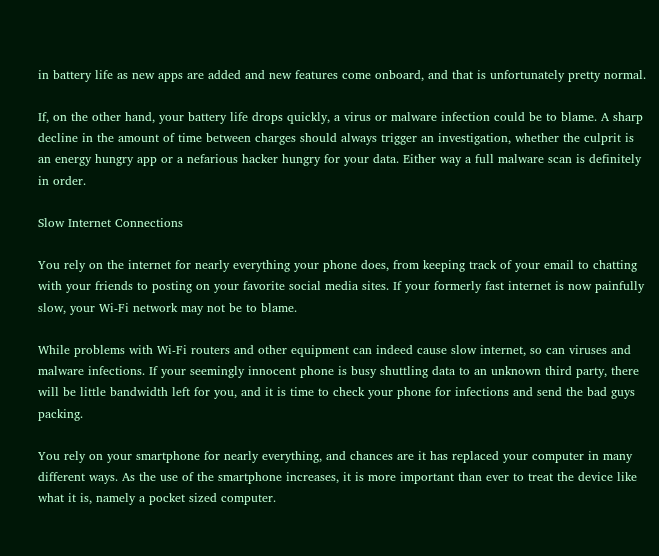in battery life as new apps are added and new features come onboard, and that is unfortunately pretty normal.

If, on the other hand, your battery life drops quickly, a virus or malware infection could be to blame. A sharp decline in the amount of time between charges should always trigger an investigation, whether the culprit is an energy hungry app or a nefarious hacker hungry for your data. Either way a full malware scan is definitely in order.

Slow Internet Connections

You rely on the internet for nearly everything your phone does, from keeping track of your email to chatting with your friends to posting on your favorite social media sites. If your formerly fast internet is now painfully slow, your Wi-Fi network may not be to blame.

While problems with Wi-Fi routers and other equipment can indeed cause slow internet, so can viruses and malware infections. If your seemingly innocent phone is busy shuttling data to an unknown third party, there will be little bandwidth left for you, and it is time to check your phone for infections and send the bad guys packing.

You rely on your smartphone for nearly everything, and chances are it has replaced your computer in many different ways. As the use of the smartphone increases, it is more important than ever to treat the device like what it is, namely a pocket sized computer.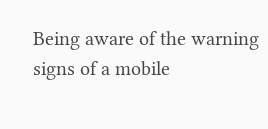Being aware of the warning signs of a mobile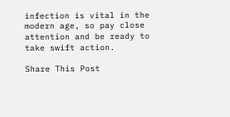infection is vital in the modern age, so pay close attention and be ready to take swift action.

Share This Post